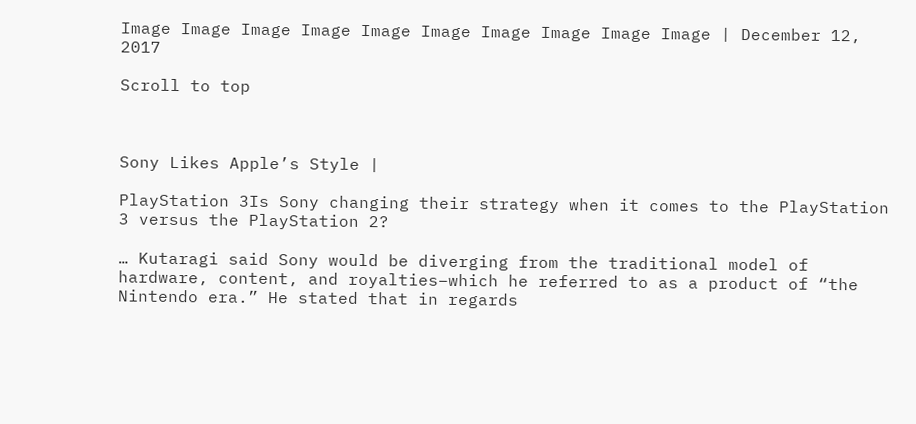Image Image Image Image Image Image Image Image Image Image | December 12, 2017

Scroll to top



Sony Likes Apple’s Style |

PlayStation 3Is Sony changing their strategy when it comes to the PlayStation 3 versus the PlayStation 2?

… Kutaragi said Sony would be diverging from the traditional model of hardware, content, and royalties–which he referred to as a product of “the Nintendo era.” He stated that in regards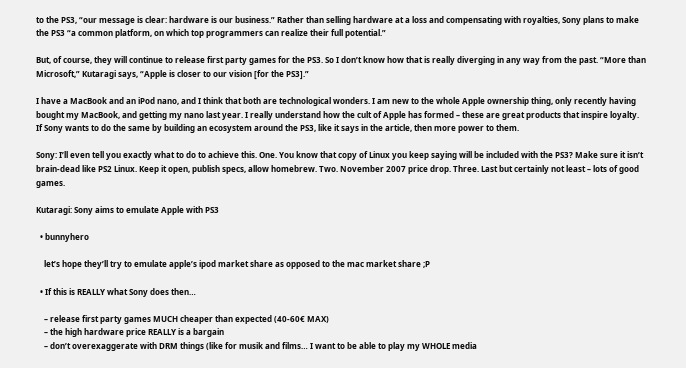to the PS3, “our message is clear: hardware is our business.” Rather than selling hardware at a loss and compensating with royalties, Sony plans to make the PS3 “a common platform, on which top programmers can realize their full potential.”

But, of course, they will continue to release first party games for the PS3. So I don’t know how that is really diverging in any way from the past. “More than Microsoft,” Kutaragi says, “Apple is closer to our vision [for the PS3].”

I have a MacBook and an iPod nano, and I think that both are technological wonders. I am new to the whole Apple ownership thing, only recently having bought my MacBook, and getting my nano last year. I really understand how the cult of Apple has formed – these are great products that inspire loyalty. If Sony wants to do the same by building an ecosystem around the PS3, like it says in the article, then more power to them.

Sony: I’ll even tell you exactly what to do to achieve this. One. You know that copy of Linux you keep saying will be included with the PS3? Make sure it isn’t brain-dead like PS2 Linux. Keep it open, publish specs, allow homebrew. Two. November 2007 price drop. Three. Last but certainly not least – lots of good games.

Kutaragi: Sony aims to emulate Apple with PS3

  • bunnyhero

    let’s hope they’ll try to emulate apple’s ipod market share as opposed to the mac market share ;P

  • If this is REALLY what Sony does then…

    – release first party games MUCH cheaper than expected (40-60€ MAX)
    – the high hardware price REALLY is a bargain
    – don’t overexaggerate with DRM things (like for musik and films… I want to be able to play my WHOLE media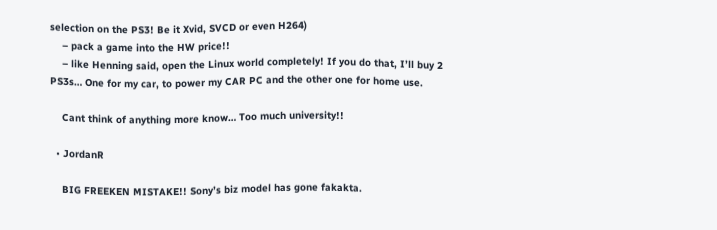selection on the PS3! Be it Xvid, SVCD or even H264)
    – pack a game into the HW price!!
    – like Henning said, open the Linux world completely! If you do that, I’ll buy 2 PS3s… One for my car, to power my CAR PC and the other one for home use.

    Cant think of anything more know… Too much university!!

  • JordanR

    BIG FREEKEN MISTAKE!! Sony’s biz model has gone fakakta.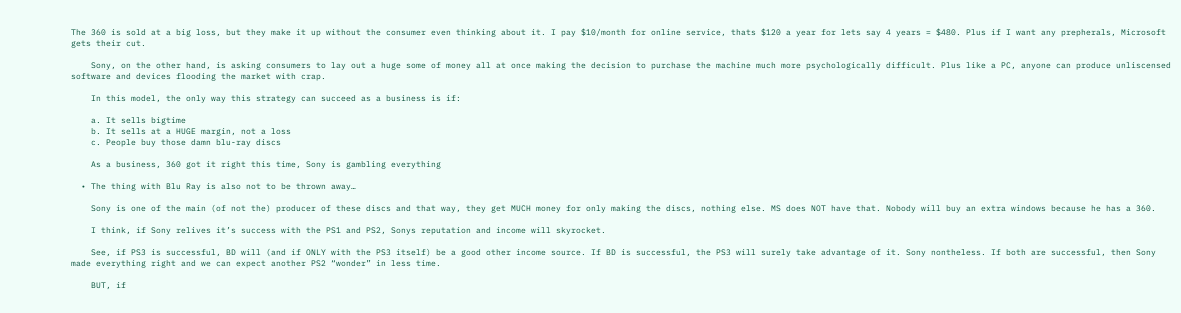The 360 is sold at a big loss, but they make it up without the consumer even thinking about it. I pay $10/month for online service, thats $120 a year for lets say 4 years = $480. Plus if I want any prepherals, Microsoft gets their cut.

    Sony, on the other hand, is asking consumers to lay out a huge some of money all at once making the decision to purchase the machine much more psychologically difficult. Plus like a PC, anyone can produce unliscensed software and devices flooding the market with crap.

    In this model, the only way this strategy can succeed as a business is if:

    a. It sells bigtime
    b. It sells at a HUGE margin, not a loss
    c. People buy those damn blu-ray discs

    As a business, 360 got it right this time, Sony is gambling everything

  • The thing with Blu Ray is also not to be thrown away…

    Sony is one of the main (of not the) producer of these discs and that way, they get MUCH money for only making the discs, nothing else. MS does NOT have that. Nobody will buy an extra windows because he has a 360.

    I think, if Sony relives it’s success with the PS1 and PS2, Sonys reputation and income will skyrocket.

    See, if PS3 is successful, BD will (and if ONLY with the PS3 itself) be a good other income source. If BD is successful, the PS3 will surely take advantage of it. Sony nontheless. If both are successful, then Sony made everything right and we can expect another PS2 “wonder” in less time.

    BUT, if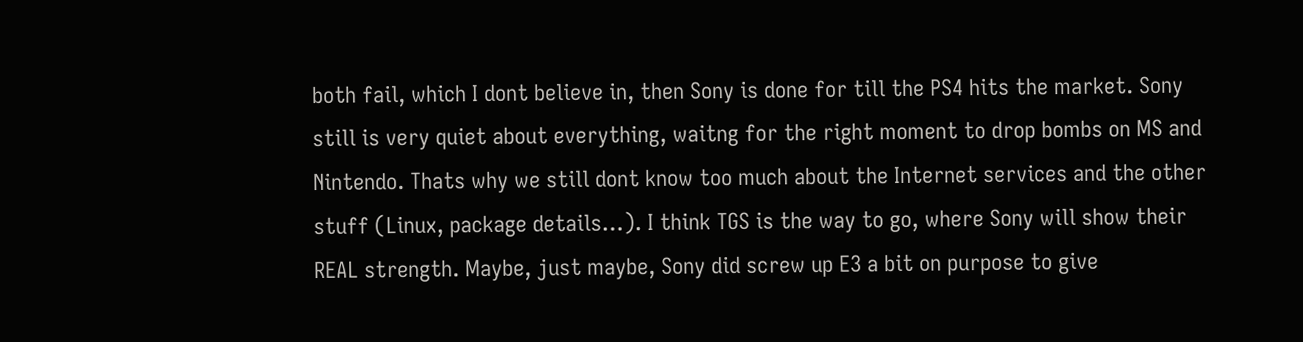both fail, which I dont believe in, then Sony is done for till the PS4 hits the market. Sony still is very quiet about everything, waitng for the right moment to drop bombs on MS and Nintendo. Thats why we still dont know too much about the Internet services and the other stuff (Linux, package details…). I think TGS is the way to go, where Sony will show their REAL strength. Maybe, just maybe, Sony did screw up E3 a bit on purpose to give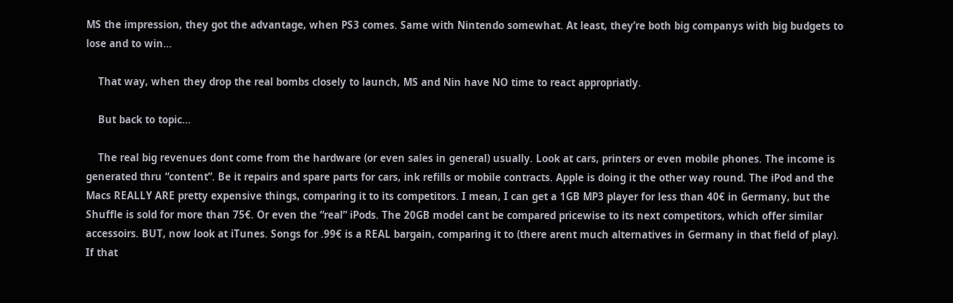MS the impression, they got the advantage, when PS3 comes. Same with Nintendo somewhat. At least, they’re both big companys with big budgets to lose and to win…

    That way, when they drop the real bombs closely to launch, MS and Nin have NO time to react appropriatly.

    But back to topic…

    The real big revenues dont come from the hardware (or even sales in general) usually. Look at cars, printers or even mobile phones. The income is generated thru “content”. Be it repairs and spare parts for cars, ink refills or mobile contracts. Apple is doing it the other way round. The iPod and the Macs REALLY ARE pretty expensive things, comparing it to its competitors. I mean, I can get a 1GB MP3 player for less than 40€ in Germany, but the Shuffle is sold for more than 75€. Or even the “real” iPods. The 20GB model cant be compared pricewise to its next competitors, which offer similar accessoirs. BUT, now look at iTunes. Songs for .99€ is a REAL bargain, comparing it to (there arent much alternatives in Germany in that field of play). If that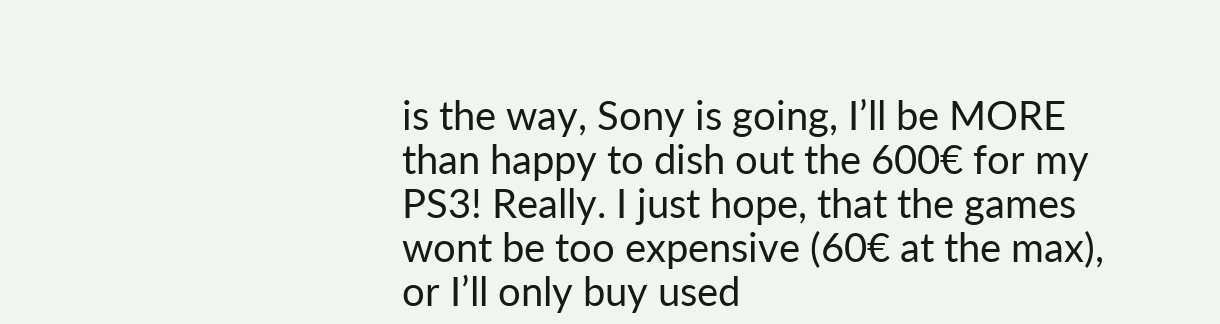is the way, Sony is going, I’ll be MORE than happy to dish out the 600€ for my PS3! Really. I just hope, that the games wont be too expensive (60€ at the max), or I’ll only buy used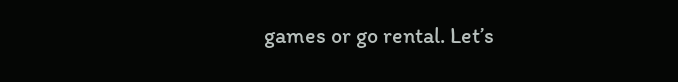games or go rental. Let’s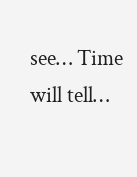see… Time will tell…